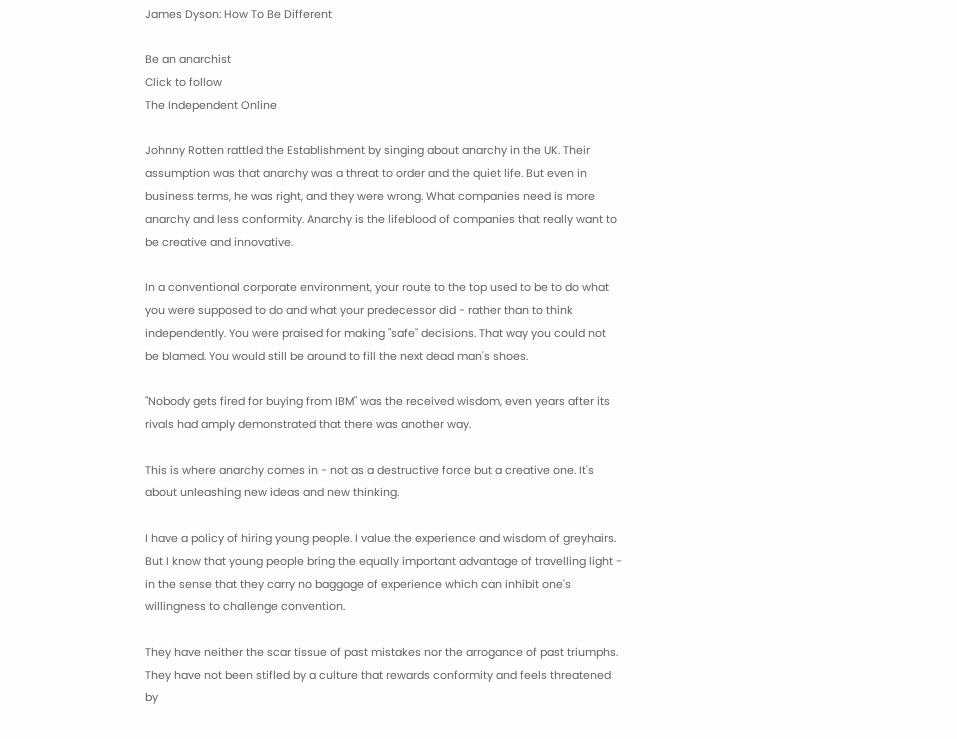James Dyson: How To Be Different

Be an anarchist
Click to follow
The Independent Online

Johnny Rotten rattled the Establishment by singing about anarchy in the UK. Their assumption was that anarchy was a threat to order and the quiet life. But even in business terms, he was right, and they were wrong. What companies need is more anarchy and less conformity. Anarchy is the lifeblood of companies that really want to be creative and innovative.

In a conventional corporate environment, your route to the top used to be to do what you were supposed to do and what your predecessor did - rather than to think independently. You were praised for making "safe" decisions. That way you could not be blamed. You would still be around to fill the next dead man's shoes.

"Nobody gets fired for buying from IBM" was the received wisdom, even years after its rivals had amply demonstrated that there was another way.

This is where anarchy comes in - not as a destructive force but a creative one. It's about unleashing new ideas and new thinking.

I have a policy of hiring young people. I value the experience and wisdom of greyhairs. But I know that young people bring the equally important advantage of travelling light - in the sense that they carry no baggage of experience which can inhibit one's willingness to challenge convention.

They have neither the scar tissue of past mistakes nor the arrogance of past triumphs. They have not been stifled by a culture that rewards conformity and feels threatened by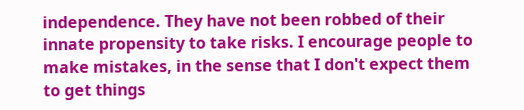independence. They have not been robbed of their innate propensity to take risks. I encourage people to make mistakes, in the sense that I don't expect them to get things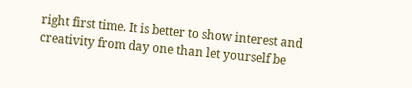right first time. It is better to show interest and creativity from day one than let yourself be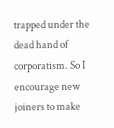trapped under the dead hand of corporatism. So I encourage new joiners to make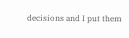decisions and I put them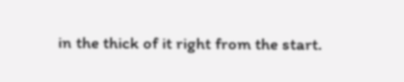in the thick of it right from the start.